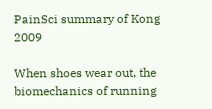PainSci summary of Kong 2009

When shoes wear out, the biomechanics of running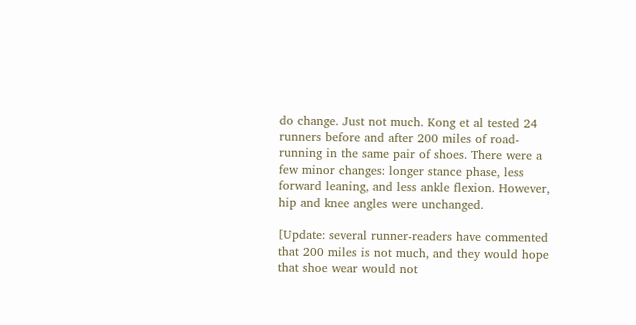do change. Just not much. Kong et al tested 24 runners before and after 200 miles of road-running in the same pair of shoes. There were a few minor changes: longer stance phase, less forward leaning, and less ankle flexion. However, hip and knee angles were unchanged.

[Update: several runner-readers have commented that 200 miles is not much, and they would hope that shoe wear would not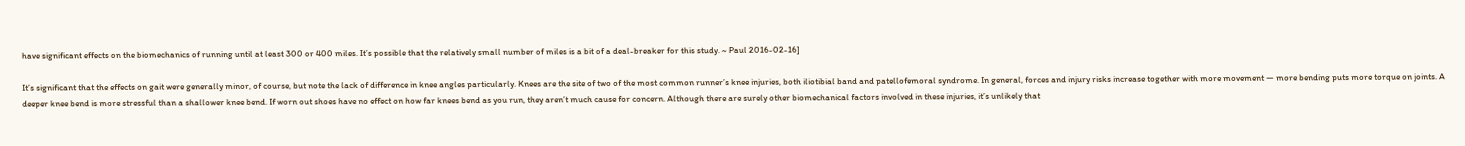have significant effects on the biomechanics of running until at least 300 or 400 miles. It’s possible that the relatively small number of miles is a bit of a deal-breaker for this study. ~ Paul 2016-02-16]

It’s significant that the effects on gait were generally minor, of course, but note the lack of difference in knee angles particularly. Knees are the site of two of the most common runner’s knee injuries, both iliotibial band and patellofemoral syndrome. In general, forces and injury risks increase together with more movement — more bending puts more torque on joints. A deeper knee bend is more stressful than a shallower knee bend. If worn out shoes have no effect on how far knees bend as you run, they aren’t much cause for concern. Although there are surely other biomechanical factors involved in these injuries, it’s unlikely that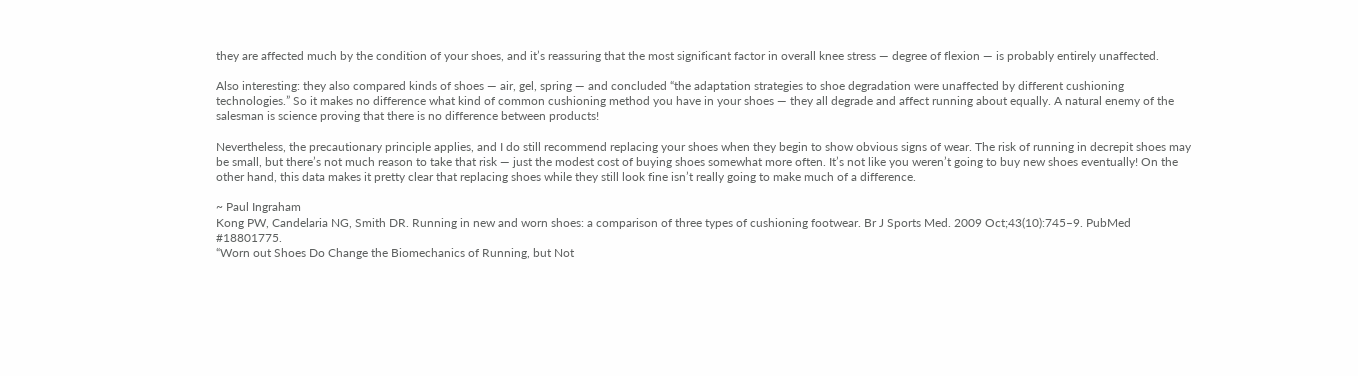they are affected much by the condition of your shoes, and it’s reassuring that the most significant factor in overall knee stress — degree of flexion — is probably entirely unaffected.

Also interesting: they also compared kinds of shoes — air, gel, spring — and concluded “the adaptation strategies to shoe degradation were unaffected by different cushioning technologies.” So it makes no difference what kind of common cushioning method you have in your shoes — they all degrade and affect running about equally. A natural enemy of the salesman is science proving that there is no difference between products!

Nevertheless, the precautionary principle applies, and I do still recommend replacing your shoes when they begin to show obvious signs of wear. The risk of running in decrepit shoes may be small, but there’s not much reason to take that risk — just the modest cost of buying shoes somewhat more often. It’s not like you weren’t going to buy new shoes eventually! On the other hand, this data makes it pretty clear that replacing shoes while they still look fine isn’t really going to make much of a difference.

~ Paul Ingraham
Kong PW, Candelaria NG, Smith DR. Running in new and worn shoes: a comparison of three types of cushioning footwear. Br J Sports Med. 2009 Oct;43(10):745–9. PubMed #18801775.
“Worn out Shoes Do Change the Biomechanics of Running, but Not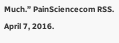Much.” PainSciencecom RSS. April 7, 2016.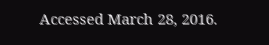Accessed March 28, 2016.